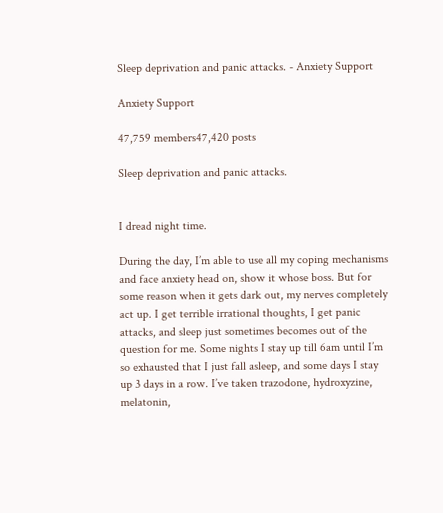Sleep deprivation and panic attacks. - Anxiety Support

Anxiety Support

47,759 members47,420 posts

Sleep deprivation and panic attacks.


I dread night time.

During the day, I’m able to use all my coping mechanisms and face anxiety head on, show it whose boss. But for some reason when it gets dark out, my nerves completely act up. I get terrible irrational thoughts, I get panic attacks, and sleep just sometimes becomes out of the question for me. Some nights I stay up till 6am until I’m so exhausted that I just fall asleep, and some days I stay up 3 days in a row. I’ve taken trazodone, hydroxyzine, melatonin,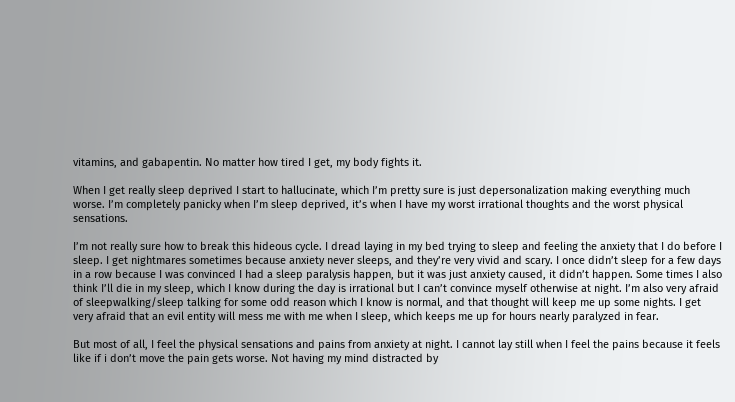vitamins, and gabapentin. No matter how tired I get, my body fights it.

When I get really sleep deprived I start to hallucinate, which I’m pretty sure is just depersonalization making everything much worse. I’m completely panicky when I’m sleep deprived, it’s when I have my worst irrational thoughts and the worst physical sensations.

I’m not really sure how to break this hideous cycle. I dread laying in my bed trying to sleep and feeling the anxiety that I do before I sleep. I get nightmares sometimes because anxiety never sleeps, and they’re very vivid and scary. I once didn’t sleep for a few days in a row because I was convinced I had a sleep paralysis happen, but it was just anxiety caused, it didn’t happen. Some times I also think I’ll die in my sleep, which I know during the day is irrational but I can’t convince myself otherwise at night. I’m also very afraid of sleepwalking/sleep talking for some odd reason which I know is normal, and that thought will keep me up some nights. I get very afraid that an evil entity will mess me with me when I sleep, which keeps me up for hours nearly paralyzed in fear.

But most of all, I feel the physical sensations and pains from anxiety at night. I cannot lay still when I feel the pains because it feels like if i don’t move the pain gets worse. Not having my mind distracted by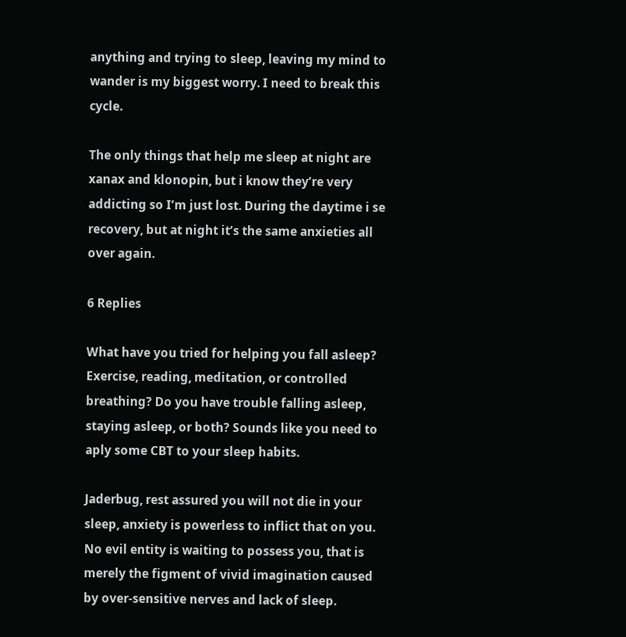anything and trying to sleep, leaving my mind to wander is my biggest worry. I need to break this cycle.

The only things that help me sleep at night are xanax and klonopin, but i know they’re very addicting so I’m just lost. During the daytime i se recovery, but at night it’s the same anxieties all over again.

6 Replies

What have you tried for helping you fall asleep? Exercise, reading, meditation, or controlled breathing? Do you have trouble falling asleep, staying asleep, or both? Sounds like you need to aply some CBT to your sleep habits.

Jaderbug, rest assured you will not die in your sleep, anxiety is powerless to inflict that on you. No evil entity is waiting to possess you, that is merely the figment of vivid imagination caused by over-sensitive nerves and lack of sleep.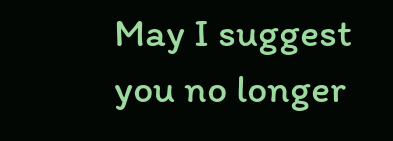May I suggest you no longer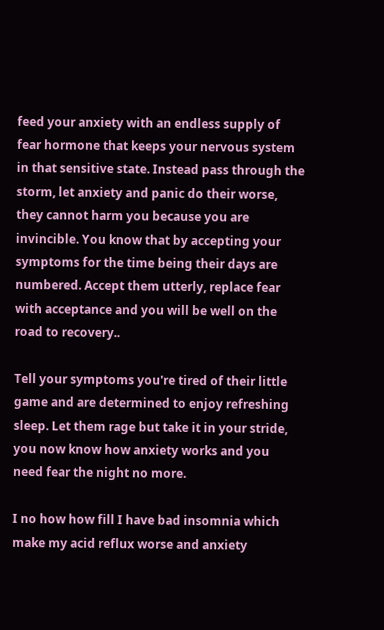feed your anxiety with an endless supply of fear hormone that keeps your nervous system in that sensitive state. Instead pass through the storm, let anxiety and panic do their worse, they cannot harm you because you are invincible. You know that by accepting your symptoms for the time being their days are numbered. Accept them utterly, replace fear with acceptance and you will be well on the road to recovery..

Tell your symptoms you're tired of their little game and are determined to enjoy refreshing sleep. Let them rage but take it in your stride, you now know how anxiety works and you need fear the night no more.

I no how how fill I have bad insomnia which make my acid reflux worse and anxiety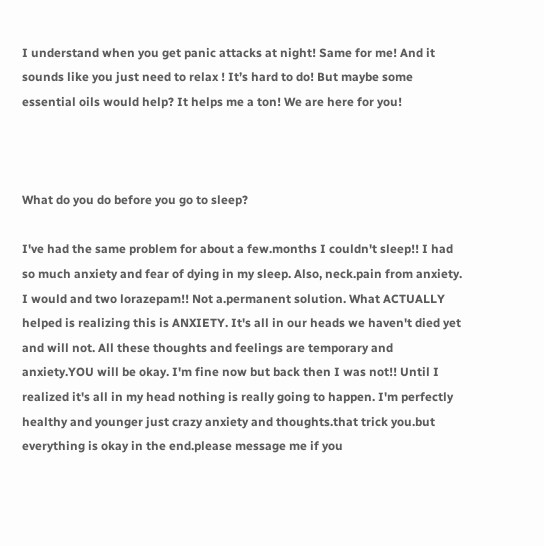I understand when you get panic attacks at night! Same for me! And it sounds like you just need to relax ! It’s hard to do! But maybe some essential oils would help? It helps me a ton! We are here for you!



What do you do before you go to sleep?

I've had the same problem for about a few.months I couldn't sleep!! I had so much anxiety and fear of dying in my sleep. Also, neck.pain from anxiety. I would and two lorazepam!! Not a.permanent solution. What ACTUALLY helped is realizing this is ANXIETY. It's all in our heads we haven't died yet and will not. All these thoughts and feelings are temporary and anxiety.YOU will be okay. I'm fine now but back then I was not!! Until I realized it's all in my head nothing is really going to happen. I'm perfectly healthy and younger just crazy anxiety and thoughts.that trick you.but everything is okay in the end.please message me if you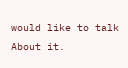would like to talk About it.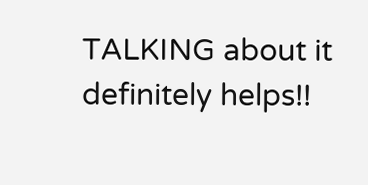TALKING about it definitely helps!!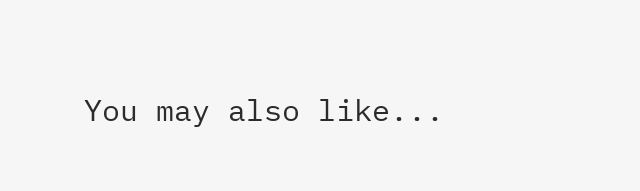You may also like...